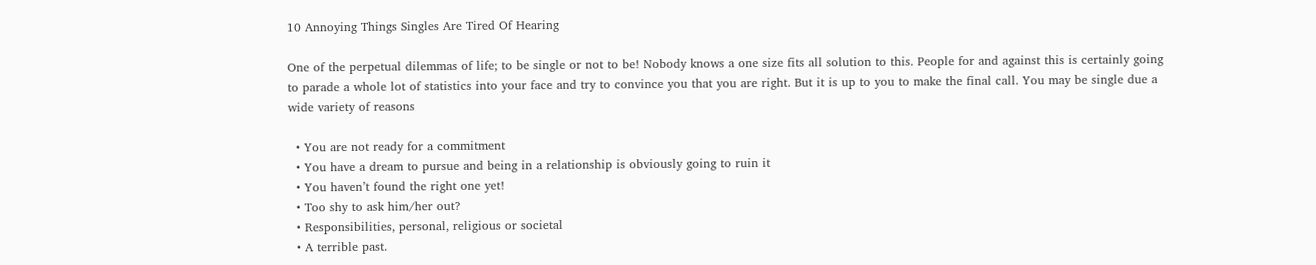10 Annoying Things Singles Are Tired Of Hearing

One of the perpetual dilemmas of life; to be single or not to be! Nobody knows a one size fits all solution to this. People for and against this is certainly going to parade a whole lot of statistics into your face and try to convince you that you are right. But it is up to you to make the final call. You may be single due a wide variety of reasons

  • You are not ready for a commitment
  • You have a dream to pursue and being in a relationship is obviously going to ruin it
  • You haven’t found the right one yet!
  • Too shy to ask him/her out?
  • Responsibilities, personal, religious or societal
  • A terrible past.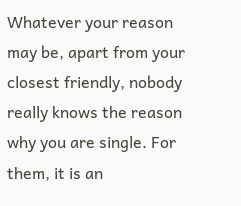Whatever your reason may be, apart from your closest friendly, nobody really knows the reason why you are single. For them, it is an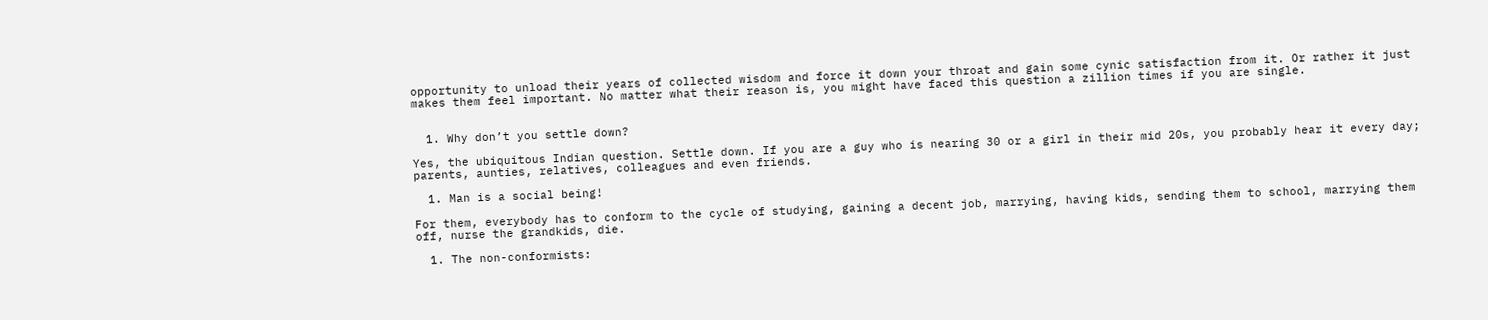opportunity to unload their years of collected wisdom and force it down your throat and gain some cynic satisfaction from it. Or rather it just makes them feel important. No matter what their reason is, you might have faced this question a zillion times if you are single.


  1. Why don’t you settle down?

Yes, the ubiquitous Indian question. Settle down. If you are a guy who is nearing 30 or a girl in their mid 20s, you probably hear it every day; parents, aunties, relatives, colleagues and even friends.

  1. Man is a social being!

For them, everybody has to conform to the cycle of studying, gaining a decent job, marrying, having kids, sending them to school, marrying them off, nurse the grandkids, die.

  1. The non-conformists: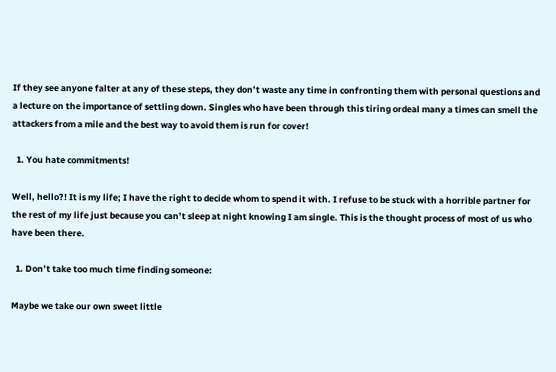If they see anyone falter at any of these steps, they don’t waste any time in confronting them with personal questions and a lecture on the importance of settling down. Singles who have been through this tiring ordeal many a times can smell the attackers from a mile and the best way to avoid them is run for cover!

  1. You hate commitments!

Well, hello?! It is my life; I have the right to decide whom to spend it with. I refuse to be stuck with a horrible partner for the rest of my life just because you can’t sleep at night knowing I am single. This is the thought process of most of us who have been there.

  1. Don’t take too much time finding someone:

Maybe we take our own sweet little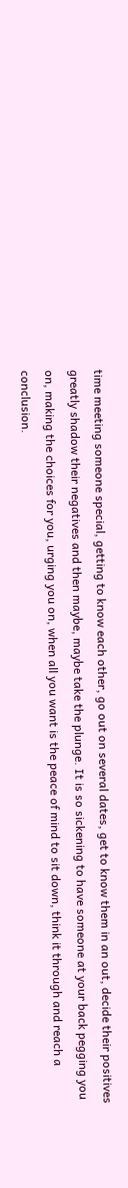time meeting someone special, getting to know each other, go out on several dates, get to know them in an out, decide their positives greatly shadow their negatives and then maybe, maybe take the plunge. It is so sickening to have someone at your back pegging you on, making the choices for you, urging you on, when all you want is the peace of mind to sit down, think it through and reach a conclusion.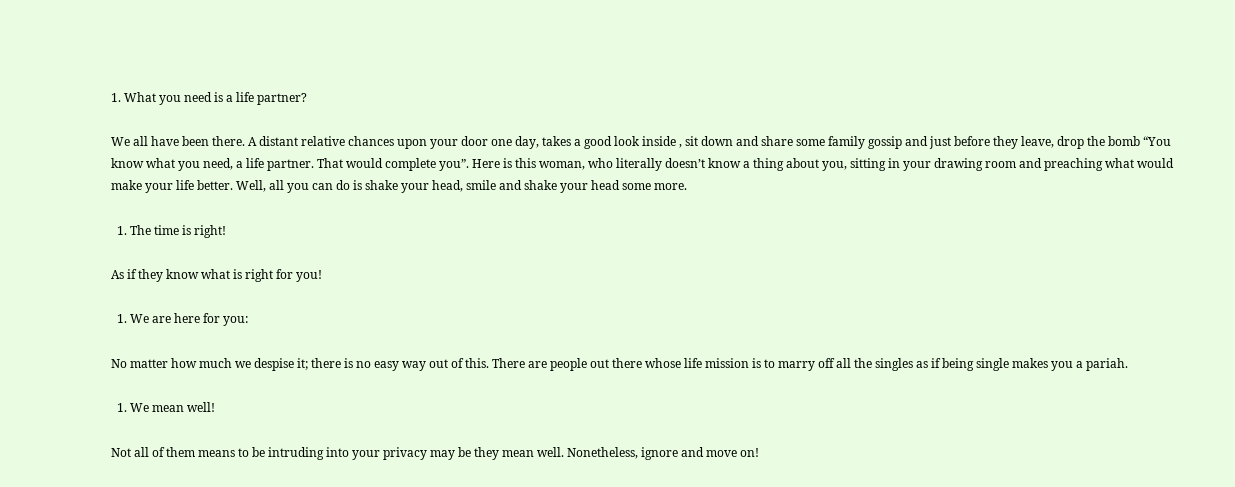1. What you need is a life partner?

We all have been there. A distant relative chances upon your door one day, takes a good look inside , sit down and share some family gossip and just before they leave, drop the bomb “You know what you need, a life partner. That would complete you”. Here is this woman, who literally doesn’t know a thing about you, sitting in your drawing room and preaching what would make your life better. Well, all you can do is shake your head, smile and shake your head some more.

  1. The time is right!

As if they know what is right for you!

  1. We are here for you:

No matter how much we despise it; there is no easy way out of this. There are people out there whose life mission is to marry off all the singles as if being single makes you a pariah.

  1. We mean well!

Not all of them means to be intruding into your privacy may be they mean well. Nonetheless, ignore and move on!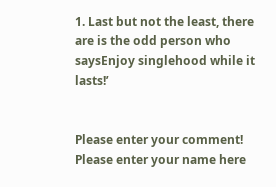1. Last but not the least, there are is the odd person who saysEnjoy singlehood while it lasts!’


Please enter your comment!
Please enter your name here